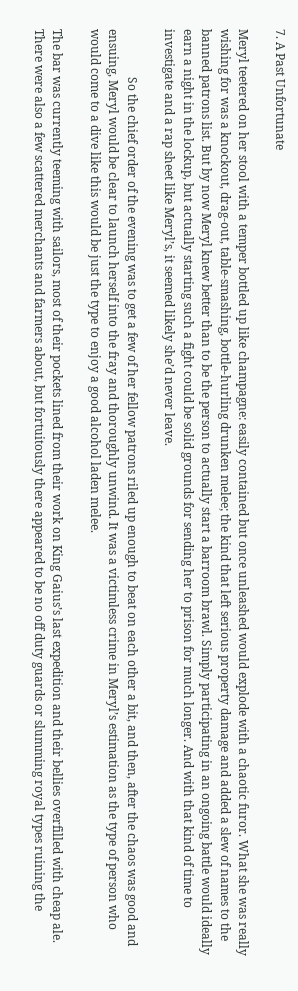7. A Past Unfortunate

Meryl teetered on her stool with a temper bottled up like champagne: easily contained but once unleashed would explode with a chaotic furor. What she was really wishing for was a knockout, drag-out, table-smashing, bottle-hurling drunken melee; the kind that left serious property damage and added a slew of names to the banned patrons list. But by now Meryl knew better than to be the person to actually start a barroom brawl. Simply participating in an ongoing battle would ideally earn a night in the lockup, but actually starting such a fight could be solid grounds for sending her to prison for much longer. And with that kind of time to investigate and a rap sheet like Meryl’s, it seemed likely she’d never leave.

                So the chief order of the evening was to get a few of her fellow patrons riled up enough to beat on each other a bit, and then, after the chaos was good and ensuing, Meryl would be clear to launch herself into the fray and thoroughly unwind. It was a victimless crime in Meryl’s estimation as the type of person who would come to a dive like this would be just the type to enjoy a good alcohol laden melee.

The bar was currently teeming with sailors, most of their pockets lined from their work on King Gaius’s last expedition and their bellies overfilled with cheap ale. There were also a few scattered merchants and farmers about, but fortuitously there appeared to be no off duty guards or slumming royal types ruining the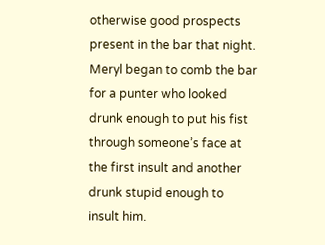otherwise good prospects present in the bar that night. Meryl began to comb the bar for a punter who looked drunk enough to put his fist through someone’s face at the first insult and another drunk stupid enough to insult him.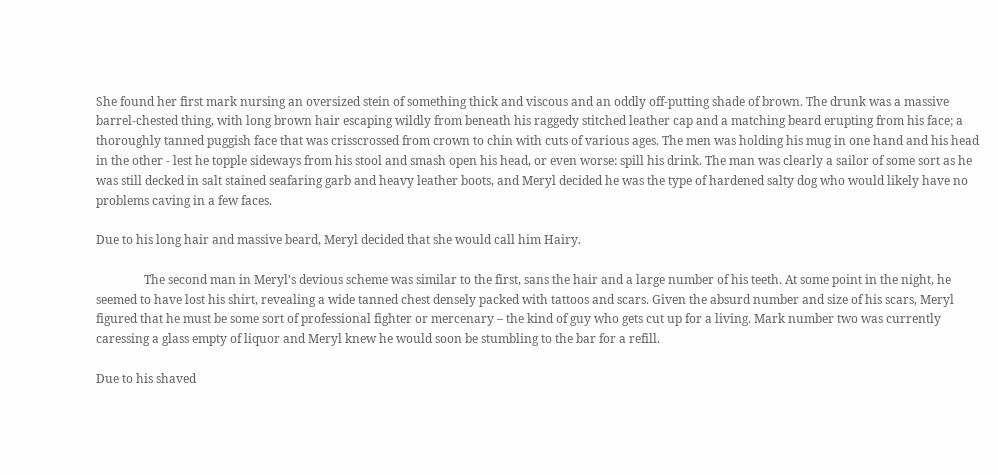She found her first mark nursing an oversized stein of something thick and viscous and an oddly off-putting shade of brown. The drunk was a massive barrel-chested thing, with long brown hair escaping wildly from beneath his raggedy stitched leather cap and a matching beard erupting from his face; a thoroughly tanned puggish face that was crisscrossed from crown to chin with cuts of various ages. The men was holding his mug in one hand and his head in the other - lest he topple sideways from his stool and smash open his head, or even worse: spill his drink. The man was clearly a sailor of some sort as he was still decked in salt stained seafaring garb and heavy leather boots, and Meryl decided he was the type of hardened salty dog who would likely have no problems caving in a few faces.

Due to his long hair and massive beard, Meryl decided that she would call him Hairy.

                The second man in Meryl’s devious scheme was similar to the first, sans the hair and a large number of his teeth. At some point in the night, he seemed to have lost his shirt, revealing a wide tanned chest densely packed with tattoos and scars. Given the absurd number and size of his scars, Meryl figured that he must be some sort of professional fighter or mercenary – the kind of guy who gets cut up for a living. Mark number two was currently caressing a glass empty of liquor and Meryl knew he would soon be stumbling to the bar for a refill.

Due to his shaved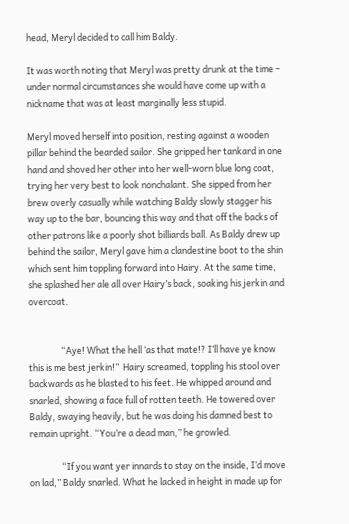head, Meryl decided to call him Baldy.

It was worth noting that Meryl was pretty drunk at the time – under normal circumstances she would have come up with a nickname that was at least marginally less stupid.

Meryl moved herself into position, resting against a wooden pillar behind the bearded sailor. She gripped her tankard in one hand and shoved her other into her well-worn blue long coat, trying her very best to look nonchalant. She sipped from her brew overly casually while watching Baldy slowly stagger his way up to the bar, bouncing this way and that off the backs of other patrons like a poorly shot billiards ball. As Baldy drew up behind the sailor, Meryl gave him a clandestine boot to the shin which sent him toppling forward into Hairy. At the same time, she splashed her ale all over Hairy’s back, soaking his jerkin and overcoat.


                “Aye! What the hell ‘as that mate!? I’ll have ye know this is me best jerkin!”  Hairy screamed, toppling his stool over backwards as he blasted to his feet. He whipped around and snarled, showing a face full of rotten teeth. He towered over Baldy, swaying heavily, but he was doing his damned best to remain upright. “You’re a dead man,” he growled.

                “If you want yer innards to stay on the inside, I’d move on lad,” Baldy snarled. What he lacked in height in made up for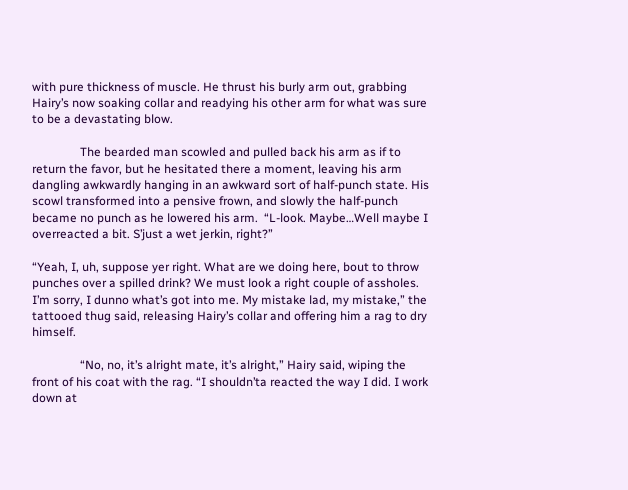with pure thickness of muscle. He thrust his burly arm out, grabbing Hairy’s now soaking collar and readying his other arm for what was sure to be a devastating blow.

                The bearded man scowled and pulled back his arm as if to return the favor, but he hesitated there a moment, leaving his arm dangling awkwardly hanging in an awkward sort of half-punch state. His scowl transformed into a pensive frown, and slowly the half-punch became no punch as he lowered his arm.  “L-look. Maybe…Well maybe I overreacted a bit. S’just a wet jerkin, right?”

“Yeah, I, uh, suppose yer right. What are we doing here, bout to throw punches over a spilled drink? We must look a right couple of assholes. I’m sorry, I dunno what’s got into me. My mistake lad, my mistake,” the tattooed thug said, releasing Hairy’s collar and offering him a rag to dry himself.

                “No, no, it’s alright mate, it’s alright,” Hairy said, wiping the front of his coat with the rag. “I shouldn’ta reacted the way I did. I work down at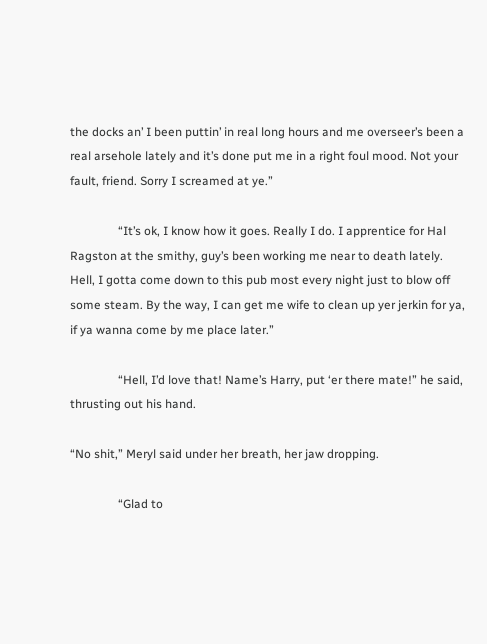the docks an’ I been puttin’ in real long hours and me overseer’s been a real arsehole lately and it’s done put me in a right foul mood. Not your fault, friend. Sorry I screamed at ye.”

                “It’s ok, I know how it goes. Really I do. I apprentice for Hal Ragston at the smithy, guy’s been working me near to death lately. Hell, I gotta come down to this pub most every night just to blow off some steam. By the way, I can get me wife to clean up yer jerkin for ya, if ya wanna come by me place later.”

                “Hell, I’d love that! Name’s Harry, put ‘er there mate!” he said, thrusting out his hand.

“No shit,” Meryl said under her breath, her jaw dropping.

                “Glad to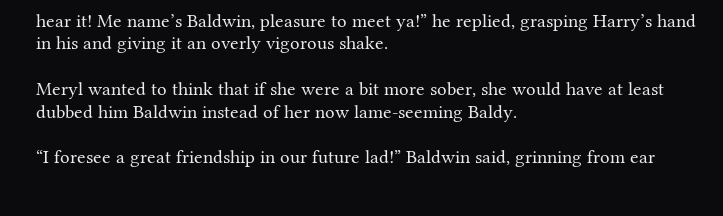hear it! Me name’s Baldwin, pleasure to meet ya!” he replied, grasping Harry’s hand in his and giving it an overly vigorous shake.

Meryl wanted to think that if she were a bit more sober, she would have at least dubbed him Baldwin instead of her now lame-seeming Baldy.

“I foresee a great friendship in our future lad!” Baldwin said, grinning from ear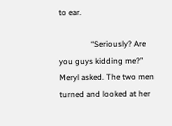to ear.

                “Seriously? Are you guys kidding me?” Meryl asked. The two men turned and looked at her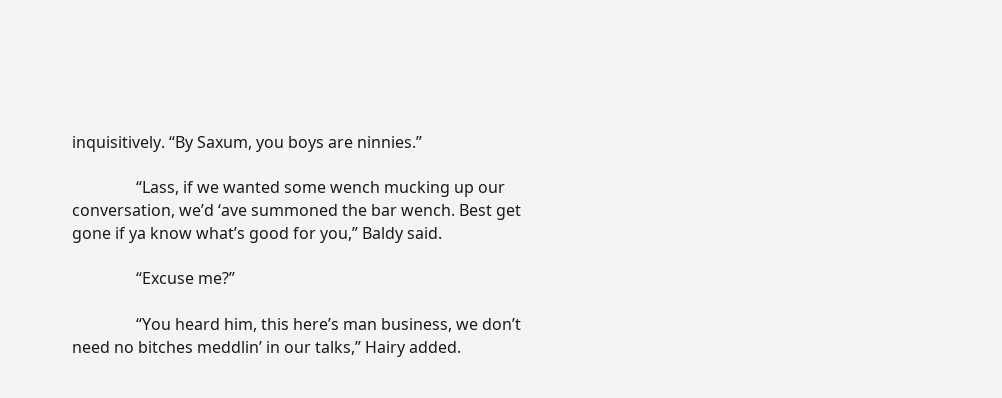inquisitively. “By Saxum, you boys are ninnies.”

                “Lass, if we wanted some wench mucking up our conversation, we’d ‘ave summoned the bar wench. Best get gone if ya know what’s good for you,” Baldy said.

                “Excuse me?”

                “You heard him, this here’s man business, we don’t need no bitches meddlin’ in our talks,” Hairy added.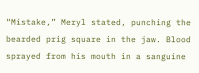“Mistake,” Meryl stated, punching the bearded prig square in the jaw. Blood sprayed from his mouth in a sanguine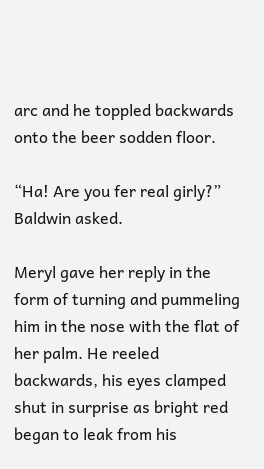arc and he toppled backwards onto the beer sodden floor.

“Ha! Are you fer real girly?” Baldwin asked.

Meryl gave her reply in the form of turning and pummeling him in the nose with the flat of her palm. He reeled backwards, his eyes clamped shut in surprise as bright red began to leak from his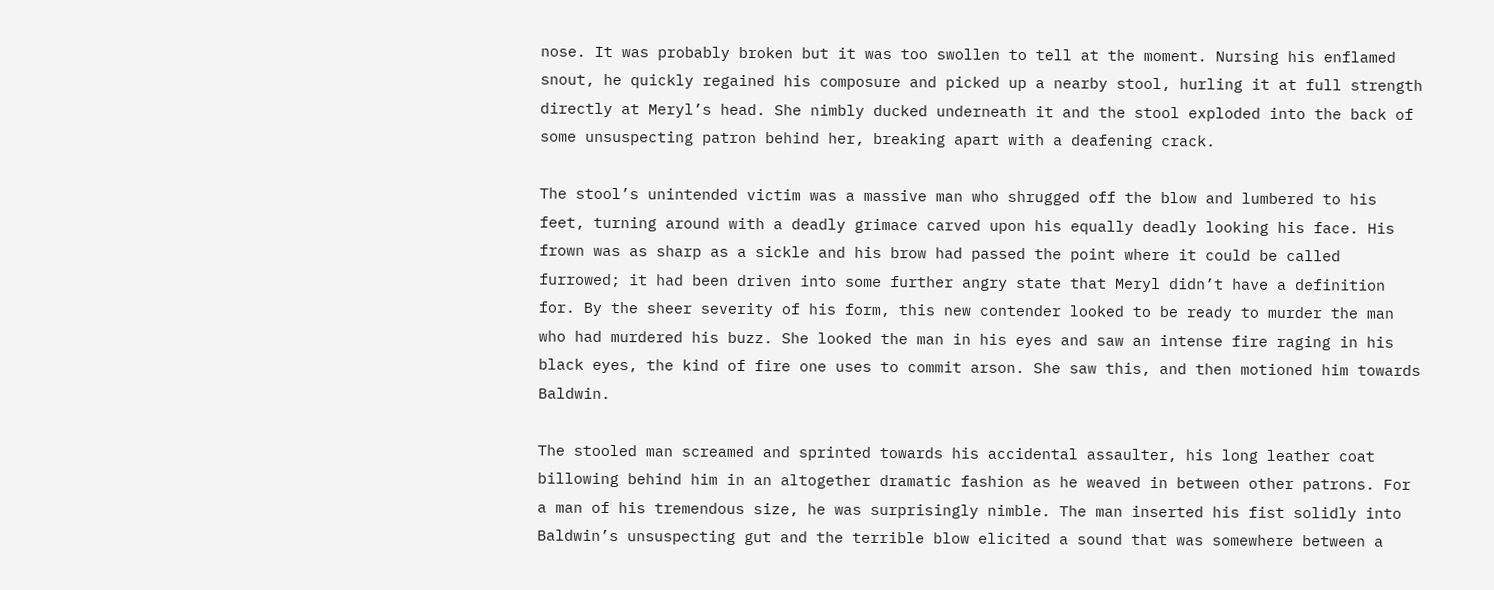nose. It was probably broken but it was too swollen to tell at the moment. Nursing his enflamed snout, he quickly regained his composure and picked up a nearby stool, hurling it at full strength directly at Meryl’s head. She nimbly ducked underneath it and the stool exploded into the back of some unsuspecting patron behind her, breaking apart with a deafening crack.

The stool’s unintended victim was a massive man who shrugged off the blow and lumbered to his feet, turning around with a deadly grimace carved upon his equally deadly looking his face. His frown was as sharp as a sickle and his brow had passed the point where it could be called furrowed; it had been driven into some further angry state that Meryl didn’t have a definition for. By the sheer severity of his form, this new contender looked to be ready to murder the man who had murdered his buzz. She looked the man in his eyes and saw an intense fire raging in his black eyes, the kind of fire one uses to commit arson. She saw this, and then motioned him towards Baldwin.

The stooled man screamed and sprinted towards his accidental assaulter, his long leather coat billowing behind him in an altogether dramatic fashion as he weaved in between other patrons. For a man of his tremendous size, he was surprisingly nimble. The man inserted his fist solidly into Baldwin’s unsuspecting gut and the terrible blow elicited a sound that was somewhere between a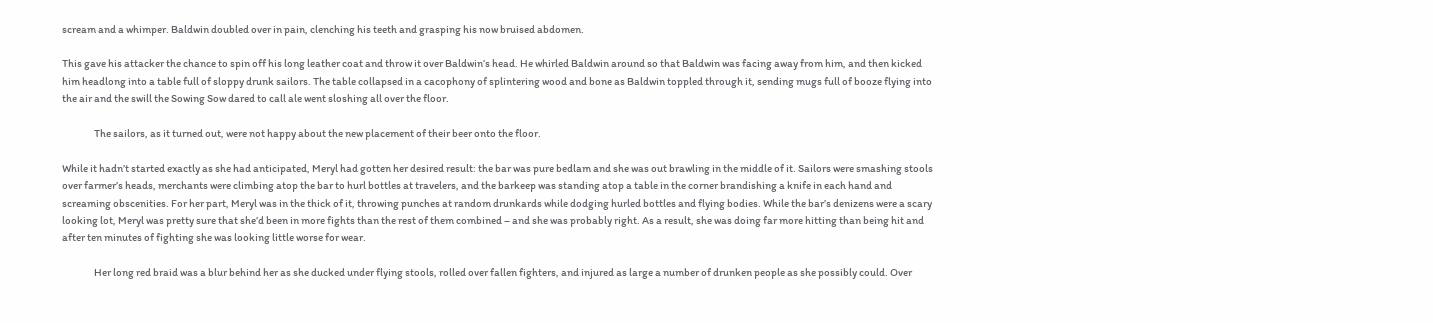scream and a whimper. Baldwin doubled over in pain, clenching his teeth and grasping his now bruised abdomen.

This gave his attacker the chance to spin off his long leather coat and throw it over Baldwin’s head. He whirled Baldwin around so that Baldwin was facing away from him, and then kicked him headlong into a table full of sloppy drunk sailors. The table collapsed in a cacophony of splintering wood and bone as Baldwin toppled through it, sending mugs full of booze flying into the air and the swill the Sowing Sow dared to call ale went sloshing all over the floor.

                The sailors, as it turned out, were not happy about the new placement of their beer onto the floor.

While it hadn’t started exactly as she had anticipated, Meryl had gotten her desired result: the bar was pure bedlam and she was out brawling in the middle of it. Sailors were smashing stools over farmer’s heads, merchants were climbing atop the bar to hurl bottles at travelers, and the barkeep was standing atop a table in the corner brandishing a knife in each hand and screaming obscenities. For her part, Meryl was in the thick of it, throwing punches at random drunkards while dodging hurled bottles and flying bodies. While the bar’s denizens were a scary looking lot, Meryl was pretty sure that she’d been in more fights than the rest of them combined – and she was probably right. As a result, she was doing far more hitting than being hit and after ten minutes of fighting she was looking little worse for wear.

                Her long red braid was a blur behind her as she ducked under flying stools, rolled over fallen fighters, and injured as large a number of drunken people as she possibly could. Over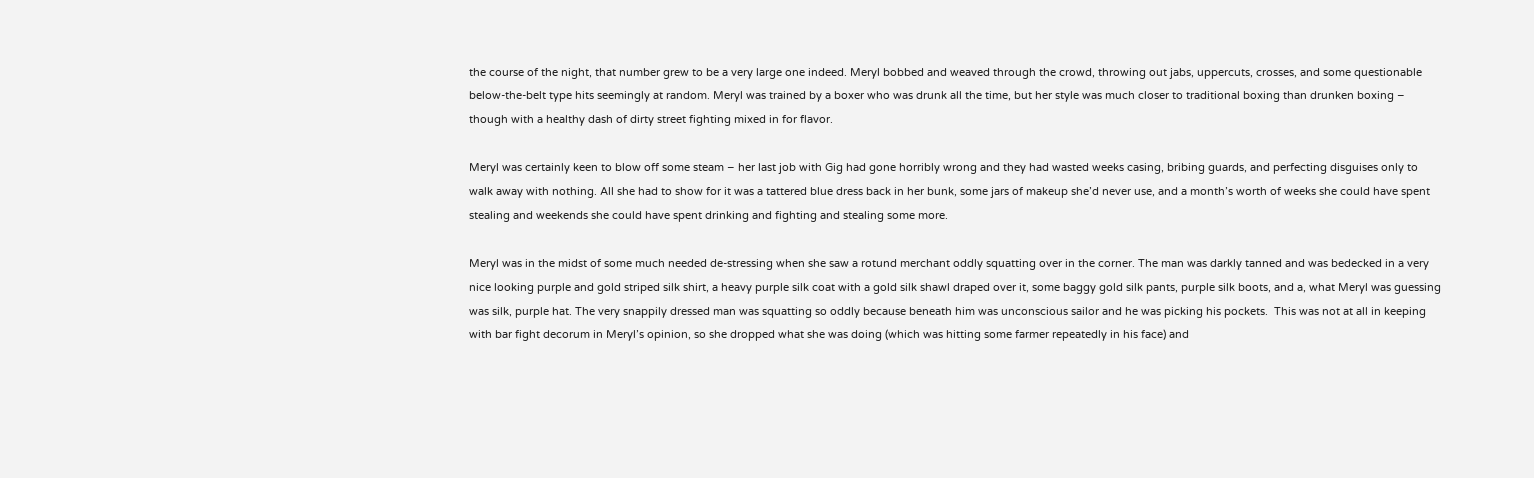the course of the night, that number grew to be a very large one indeed. Meryl bobbed and weaved through the crowd, throwing out jabs, uppercuts, crosses, and some questionable below-the-belt type hits seemingly at random. Meryl was trained by a boxer who was drunk all the time, but her style was much closer to traditional boxing than drunken boxing – though with a healthy dash of dirty street fighting mixed in for flavor.

Meryl was certainly keen to blow off some steam – her last job with Gig had gone horribly wrong and they had wasted weeks casing, bribing guards, and perfecting disguises only to walk away with nothing. All she had to show for it was a tattered blue dress back in her bunk, some jars of makeup she’d never use, and a month’s worth of weeks she could have spent stealing and weekends she could have spent drinking and fighting and stealing some more.

Meryl was in the midst of some much needed de-stressing when she saw a rotund merchant oddly squatting over in the corner. The man was darkly tanned and was bedecked in a very nice looking purple and gold striped silk shirt, a heavy purple silk coat with a gold silk shawl draped over it, some baggy gold silk pants, purple silk boots, and a, what Meryl was guessing was silk, purple hat. The very snappily dressed man was squatting so oddly because beneath him was unconscious sailor and he was picking his pockets.  This was not at all in keeping with bar fight decorum in Meryl’s opinion, so she dropped what she was doing (which was hitting some farmer repeatedly in his face) and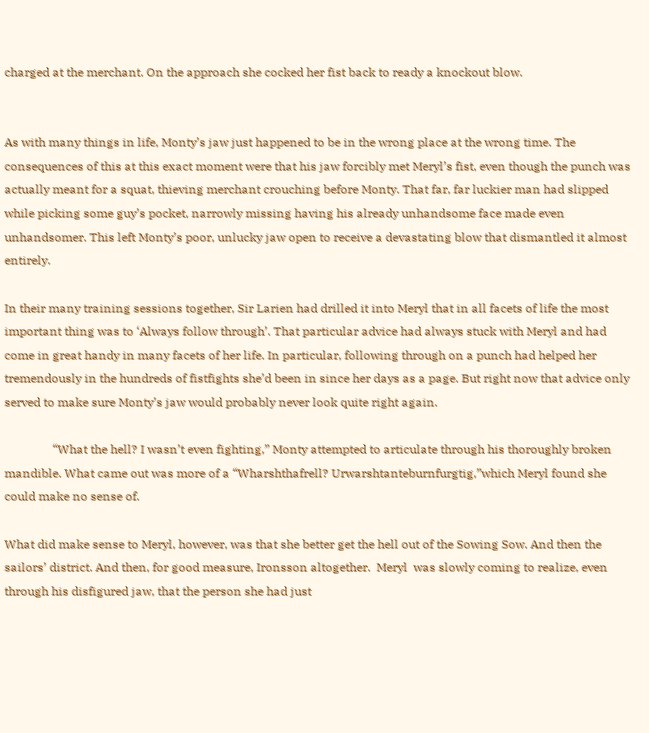charged at the merchant. On the approach she cocked her fist back to ready a knockout blow.


As with many things in life, Monty’s jaw just happened to be in the wrong place at the wrong time. The consequences of this at this exact moment were that his jaw forcibly met Meryl’s fist, even though the punch was actually meant for a squat, thieving merchant crouching before Monty. That far, far luckier man had slipped while picking some guy’s pocket, narrowly missing having his already unhandsome face made even unhandsomer. This left Monty’s poor, unlucky jaw open to receive a devastating blow that dismantled it almost entirely.

In their many training sessions together, Sir Larien had drilled it into Meryl that in all facets of life the most important thing was to ‘Always follow through’. That particular advice had always stuck with Meryl and had come in great handy in many facets of her life. In particular, following through on a punch had helped her tremendously in the hundreds of fistfights she’d been in since her days as a page. But right now that advice only served to make sure Monty’s jaw would probably never look quite right again.

                “What the hell? I wasn’t even fighting,” Monty attempted to articulate through his thoroughly broken mandible. What came out was more of a “Wharshthafrell? Urwarshtanteburnfurgtig,”which Meryl found she could make no sense of.

What did make sense to Meryl, however, was that she better get the hell out of the Sowing Sow. And then the sailors’ district. And then, for good measure, Ironsson altogether.  Meryl  was slowly coming to realize, even through his disfigured jaw, that the person she had just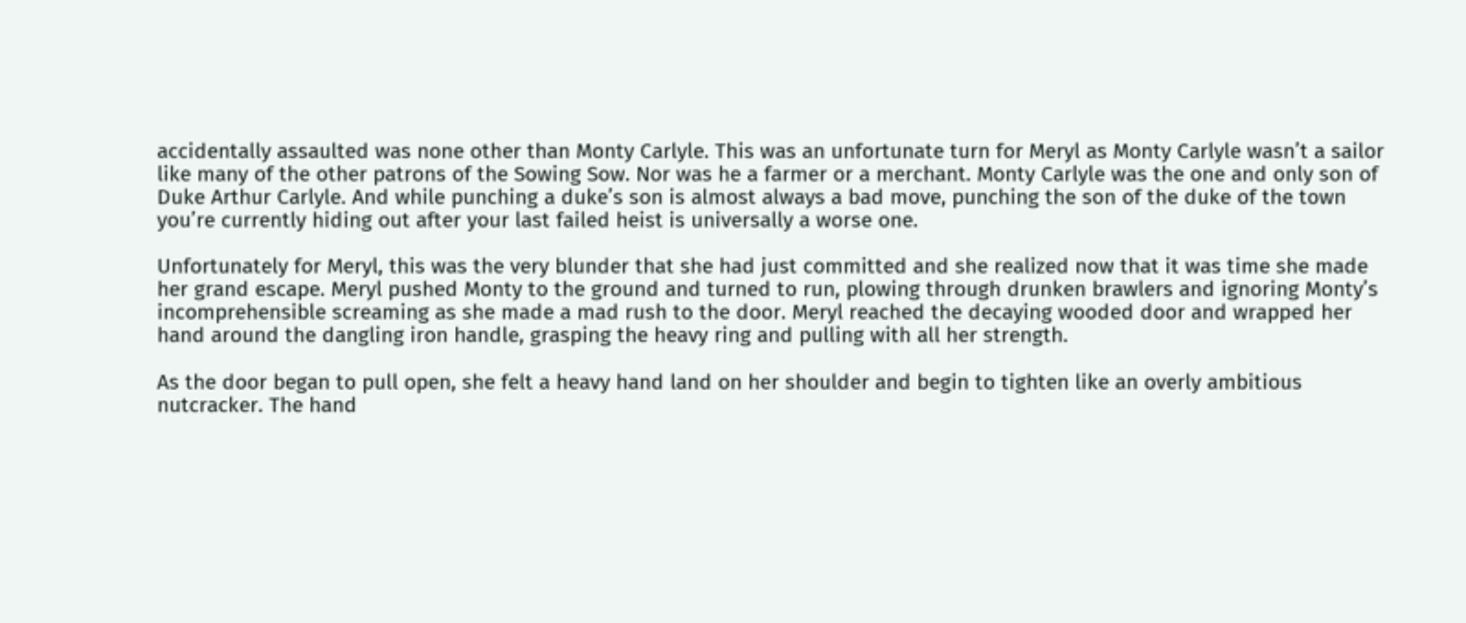accidentally assaulted was none other than Monty Carlyle. This was an unfortunate turn for Meryl as Monty Carlyle wasn’t a sailor like many of the other patrons of the Sowing Sow. Nor was he a farmer or a merchant. Monty Carlyle was the one and only son of Duke Arthur Carlyle. And while punching a duke’s son is almost always a bad move, punching the son of the duke of the town you’re currently hiding out after your last failed heist is universally a worse one.

Unfortunately for Meryl, this was the very blunder that she had just committed and she realized now that it was time she made her grand escape. Meryl pushed Monty to the ground and turned to run, plowing through drunken brawlers and ignoring Monty’s incomprehensible screaming as she made a mad rush to the door. Meryl reached the decaying wooded door and wrapped her hand around the dangling iron handle, grasping the heavy ring and pulling with all her strength.

As the door began to pull open, she felt a heavy hand land on her shoulder and begin to tighten like an overly ambitious nutcracker. The hand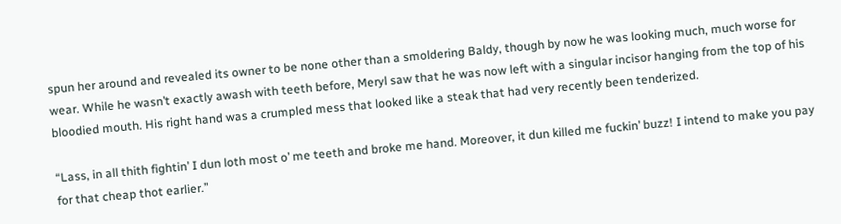spun her around and revealed its owner to be none other than a smoldering Baldy, though by now he was looking much, much worse for wear. While he wasn’t exactly awash with teeth before, Meryl saw that he was now left with a singular incisor hanging from the top of his bloodied mouth. His right hand was a crumpled mess that looked like a steak that had very recently been tenderized.

“Lass, in all thith fightin’ I dun loth most o’ me teeth and broke me hand. Moreover, it dun killed me fuckin’ buzz! I intend to make you pay for that cheap thot earlier.”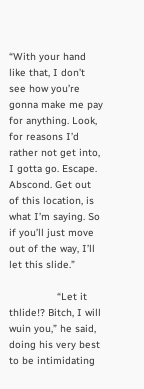“With your hand like that, I don’t see how you’re gonna make me pay for anything. Look, for reasons I’d rather not get into, I gotta go. Escape. Abscond. Get out of this location, is what I’m saying. So if you’ll just move out of the way, I’ll let this slide.”

                “Let it thlide!? Bitch, I will wuin you,” he said, doing his very best to be intimidating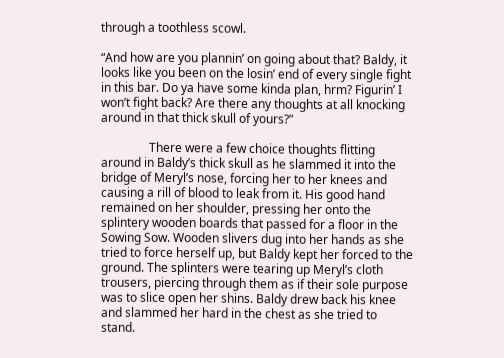through a toothless scowl.

“And how are you plannin’ on going about that? Baldy, it looks like you been on the losin’ end of every single fight in this bar. Do ya have some kinda plan, hrm? Figurin’ I won’t fight back? Are there any thoughts at all knocking around in that thick skull of yours?”

                There were a few choice thoughts flitting around in Baldy’s thick skull as he slammed it into the bridge of Meryl’s nose, forcing her to her knees and causing a rill of blood to leak from it. His good hand remained on her shoulder, pressing her onto the splintery wooden boards that passed for a floor in the Sowing Sow. Wooden slivers dug into her hands as she tried to force herself up, but Baldy kept her forced to the ground. The splinters were tearing up Meryl’s cloth trousers, piercing through them as if their sole purpose was to slice open her shins. Baldy drew back his knee and slammed her hard in the chest as she tried to stand.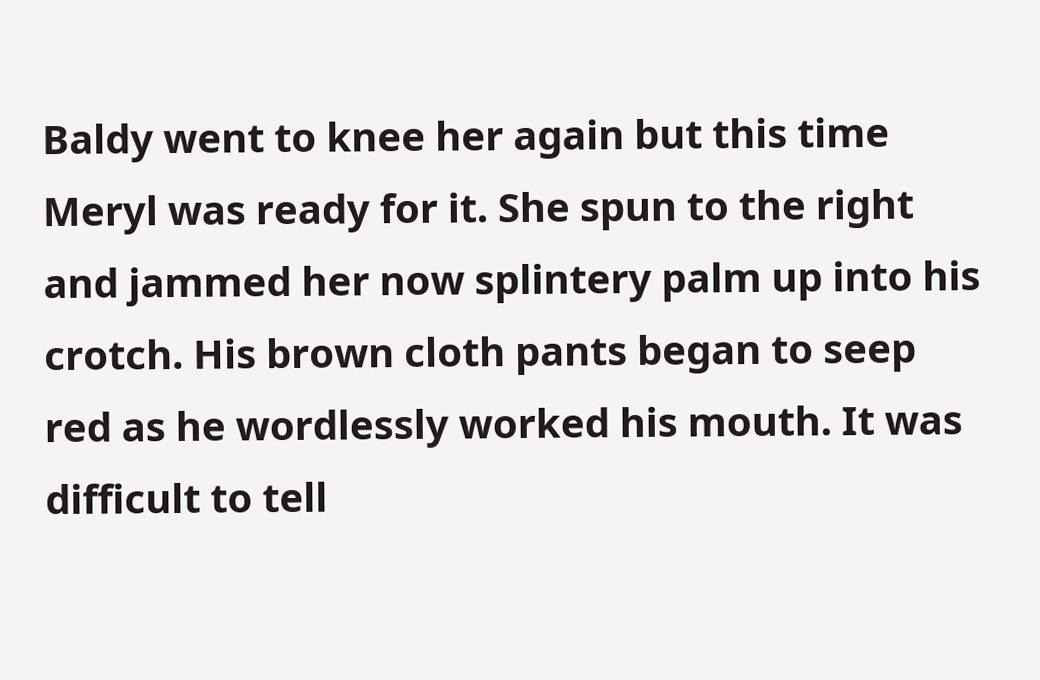Baldy went to knee her again but this time Meryl was ready for it. She spun to the right and jammed her now splintery palm up into his crotch. His brown cloth pants began to seep red as he wordlessly worked his mouth. It was difficult to tell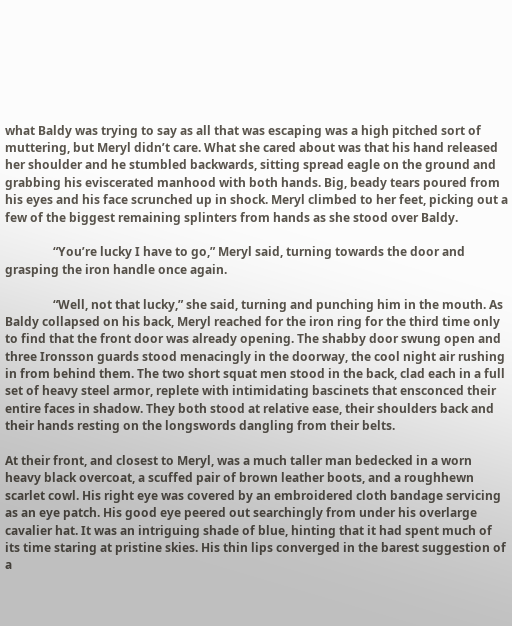what Baldy was trying to say as all that was escaping was a high pitched sort of muttering, but Meryl didn’t care. What she cared about was that his hand released her shoulder and he stumbled backwards, sitting spread eagle on the ground and grabbing his eviscerated manhood with both hands. Big, beady tears poured from his eyes and his face scrunched up in shock. Meryl climbed to her feet, picking out a few of the biggest remaining splinters from hands as she stood over Baldy.

                “You’re lucky I have to go,” Meryl said, turning towards the door and grasping the iron handle once again.

                “Well, not that lucky,” she said, turning and punching him in the mouth. As Baldy collapsed on his back, Meryl reached for the iron ring for the third time only to find that the front door was already opening. The shabby door swung open and three Ironsson guards stood menacingly in the doorway, the cool night air rushing in from behind them. The two short squat men stood in the back, clad each in a full set of heavy steel armor, replete with intimidating bascinets that ensconced their entire faces in shadow. They both stood at relative ease, their shoulders back and their hands resting on the longswords dangling from their belts.

At their front, and closest to Meryl, was a much taller man bedecked in a worn heavy black overcoat, a scuffed pair of brown leather boots, and a roughhewn scarlet cowl. His right eye was covered by an embroidered cloth bandage servicing as an eye patch. His good eye peered out searchingly from under his overlarge cavalier hat. It was an intriguing shade of blue, hinting that it had spent much of its time staring at pristine skies. His thin lips converged in the barest suggestion of a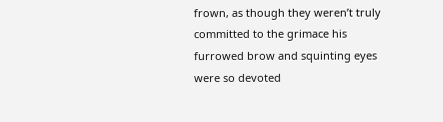frown, as though they weren’t truly committed to the grimace his furrowed brow and squinting eyes were so devoted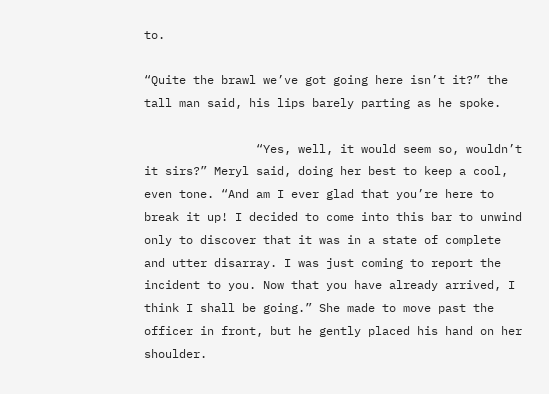to.

“Quite the brawl we’ve got going here isn’t it?” the tall man said, his lips barely parting as he spoke.

                “Yes, well, it would seem so, wouldn’t it sirs?” Meryl said, doing her best to keep a cool, even tone. “And am I ever glad that you’re here to break it up! I decided to come into this bar to unwind only to discover that it was in a state of complete and utter disarray. I was just coming to report the incident to you. Now that you have already arrived, I think I shall be going.” She made to move past the officer in front, but he gently placed his hand on her shoulder.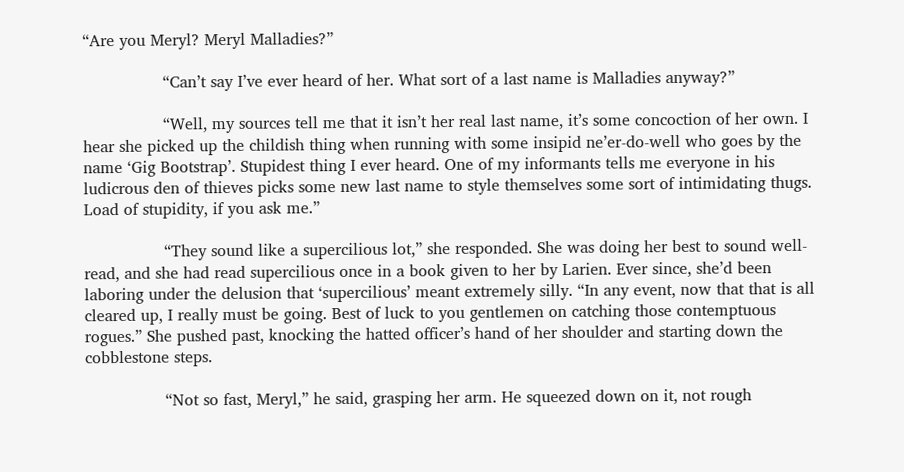“Are you Meryl? Meryl Malladies?”

                “Can’t say I’ve ever heard of her. What sort of a last name is Malladies anyway?”

                “Well, my sources tell me that it isn’t her real last name, it’s some concoction of her own. I hear she picked up the childish thing when running with some insipid ne’er-do-well who goes by the name ‘Gig Bootstrap’. Stupidest thing I ever heard. One of my informants tells me everyone in his ludicrous den of thieves picks some new last name to style themselves some sort of intimidating thugs. Load of stupidity, if you ask me.”

                “They sound like a supercilious lot,” she responded. She was doing her best to sound well-read, and she had read supercilious once in a book given to her by Larien. Ever since, she’d been laboring under the delusion that ‘supercilious’ meant extremely silly. “In any event, now that that is all cleared up, I really must be going. Best of luck to you gentlemen on catching those contemptuous rogues.” She pushed past, knocking the hatted officer’s hand of her shoulder and starting down the cobblestone steps.

                “Not so fast, Meryl,” he said, grasping her arm. He squeezed down on it, not rough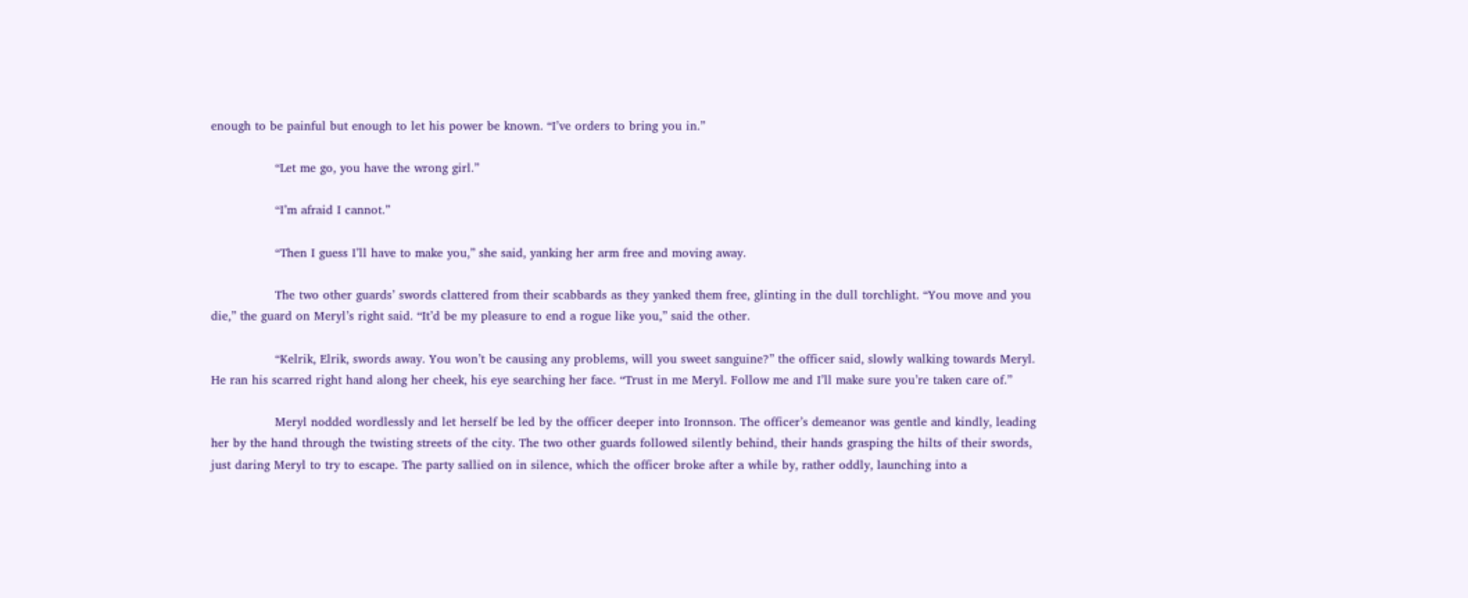enough to be painful but enough to let his power be known. “I’ve orders to bring you in.”

                “Let me go, you have the wrong girl.”

                “I’m afraid I cannot.”

                “Then I guess I’ll have to make you,” she said, yanking her arm free and moving away.

                The two other guards’ swords clattered from their scabbards as they yanked them free, glinting in the dull torchlight. “You move and you die,” the guard on Meryl’s right said. “It’d be my pleasure to end a rogue like you,” said the other.

                “Kelrik, Elrik, swords away. You won’t be causing any problems, will you sweet sanguine?” the officer said, slowly walking towards Meryl. He ran his scarred right hand along her cheek, his eye searching her face. “Trust in me Meryl. Follow me and I’ll make sure you’re taken care of.”

                Meryl nodded wordlessly and let herself be led by the officer deeper into Ironnson. The officer’s demeanor was gentle and kindly, leading her by the hand through the twisting streets of the city. The two other guards followed silently behind, their hands grasping the hilts of their swords, just daring Meryl to try to escape. The party sallied on in silence, which the officer broke after a while by, rather oddly, launching into a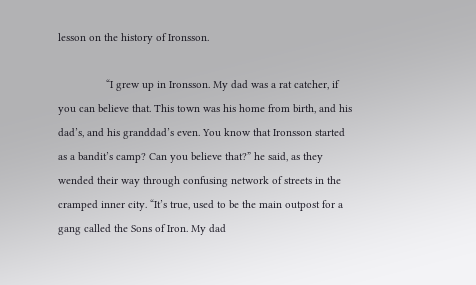lesson on the history of Ironsson.

                “I grew up in Ironsson. My dad was a rat catcher, if you can believe that. This town was his home from birth, and his dad’s, and his granddad’s even. You know that Ironsson started as a bandit’s camp? Can you believe that?” he said, as they wended their way through confusing network of streets in the cramped inner city. “It’s true, used to be the main outpost for a gang called the Sons of Iron. My dad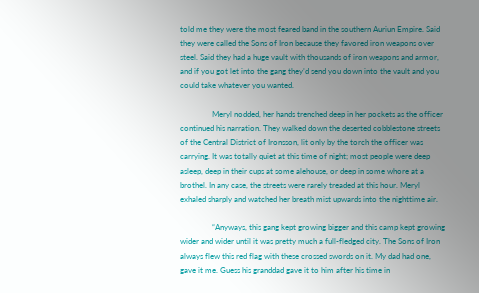told me they were the most feared band in the southern Auriun Empire. Said they were called the Sons of Iron because they favored iron weapons over steel. Said they had a huge vault with thousands of iron weapons and armor, and if you got let into the gang they’d send you down into the vault and you could take whatever you wanted.

                Meryl nodded, her hands trenched deep in her pockets as the officer continued his narration. They walked down the deserted cobblestone streets of the Central District of Ironsson, lit only by the torch the officer was carrying. It was totally quiet at this time of night; most people were deep asleep, deep in their cups at some alehouse, or deep in some whore at a brothel. In any case, the streets were rarely treaded at this hour. Meryl exhaled sharply and watched her breath mist upwards into the nighttime air.

                “Anyways, this gang kept growing bigger and this camp kept growing wider and wider until it was pretty much a full-fledged city. The Sons of Iron always flew this red flag with these crossed swords on it. My dad had one, gave it me. Guess his granddad gave it to him after his time in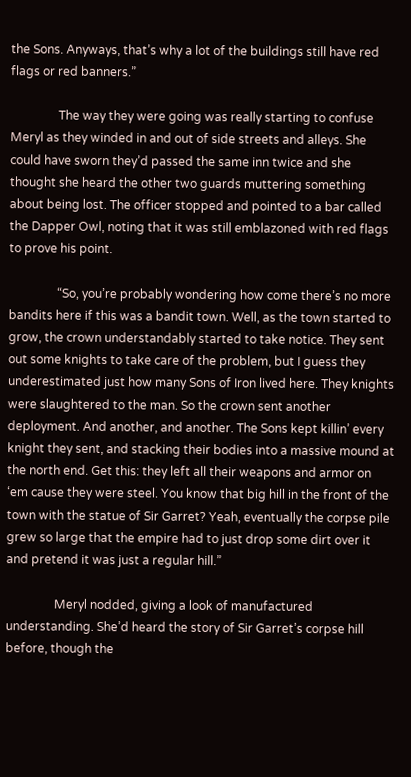the Sons. Anyways, that’s why a lot of the buildings still have red flags or red banners.”

                The way they were going was really starting to confuse Meryl as they winded in and out of side streets and alleys. She could have sworn they’d passed the same inn twice and she thought she heard the other two guards muttering something about being lost. The officer stopped and pointed to a bar called the Dapper Owl, noting that it was still emblazoned with red flags to prove his point.

                “So, you’re probably wondering how come there’s no more bandits here if this was a bandit town. Well, as the town started to grow, the crown understandably started to take notice. They sent out some knights to take care of the problem, but I guess they underestimated just how many Sons of Iron lived here. They knights were slaughtered to the man. So the crown sent another deployment. And another, and another. The Sons kept killin’ every knight they sent, and stacking their bodies into a massive mound at the north end. Get this: they left all their weapons and armor on ‘em cause they were steel. You know that big hill in the front of the town with the statue of Sir Garret? Yeah, eventually the corpse pile grew so large that the empire had to just drop some dirt over it and pretend it was just a regular hill.”

                Meryl nodded, giving a look of manufactured understanding. She’d heard the story of Sir Garret’s corpse hill before, though the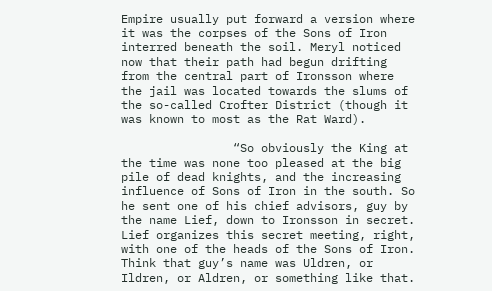Empire usually put forward a version where it was the corpses of the Sons of Iron interred beneath the soil. Meryl noticed now that their path had begun drifting from the central part of Ironsson where the jail was located towards the slums of the so-called Crofter District (though it was known to most as the Rat Ward).

                “So obviously the King at the time was none too pleased at the big pile of dead knights, and the increasing influence of Sons of Iron in the south. So he sent one of his chief advisors, guy by the name Lief, down to Ironsson in secret. Lief organizes this secret meeting, right, with one of the heads of the Sons of Iron. Think that guy’s name was Uldren, or Ildren, or Aldren, or something like that.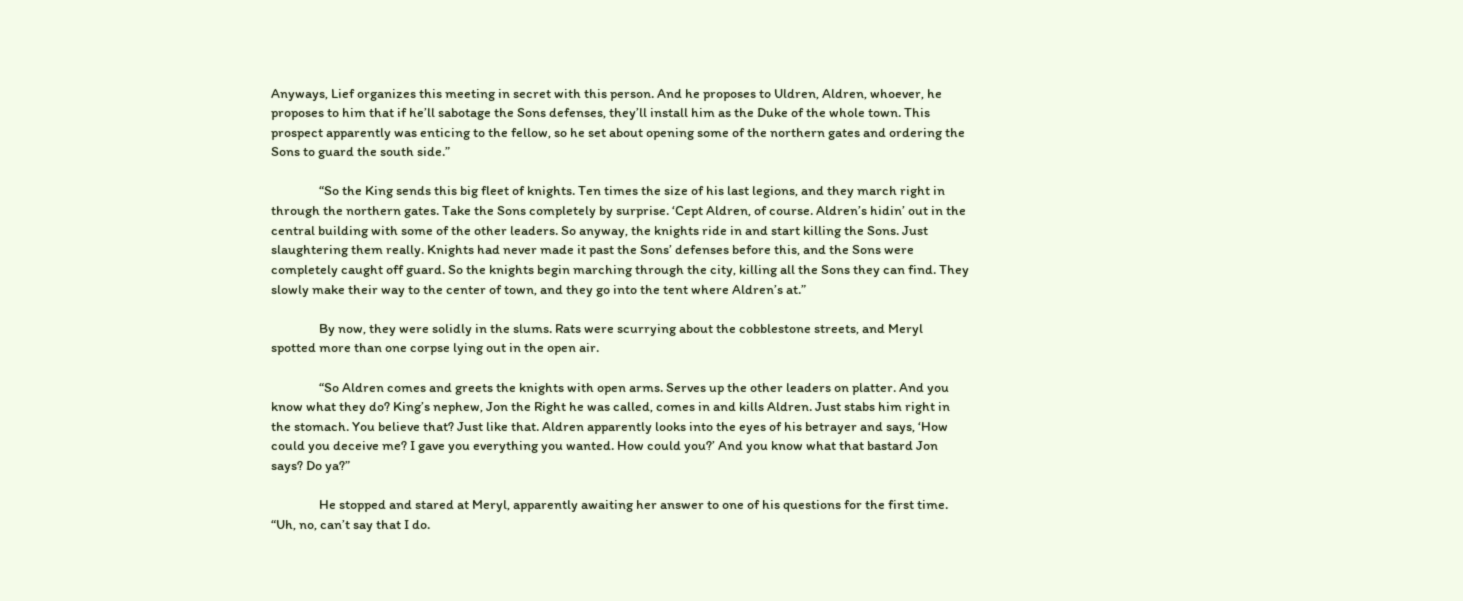Anyways, Lief organizes this meeting in secret with this person. And he proposes to Uldren, Aldren, whoever, he proposes to him that if he’ll sabotage the Sons defenses, they’ll install him as the Duke of the whole town. This prospect apparently was enticing to the fellow, so he set about opening some of the northern gates and ordering the Sons to guard the south side.”

                “So the King sends this big fleet of knights. Ten times the size of his last legions, and they march right in through the northern gates. Take the Sons completely by surprise. ‘Cept Aldren, of course. Aldren’s hidin’ out in the central building with some of the other leaders. So anyway, the knights ride in and start killing the Sons. Just slaughtering them really. Knights had never made it past the Sons’ defenses before this, and the Sons were completely caught off guard. So the knights begin marching through the city, killing all the Sons they can find. They slowly make their way to the center of town, and they go into the tent where Aldren’s at.”

                By now, they were solidly in the slums. Rats were scurrying about the cobblestone streets, and Meryl spotted more than one corpse lying out in the open air.

                “So Aldren comes and greets the knights with open arms. Serves up the other leaders on platter. And you know what they do? King’s nephew, Jon the Right he was called, comes in and kills Aldren. Just stabs him right in the stomach. You believe that? Just like that. Aldren apparently looks into the eyes of his betrayer and says, ‘How could you deceive me? I gave you everything you wanted. How could you?’ And you know what that bastard Jon says? Do ya?”

                He stopped and stared at Meryl, apparently awaiting her answer to one of his questions for the first time. “Uh, no, can’t say that I do.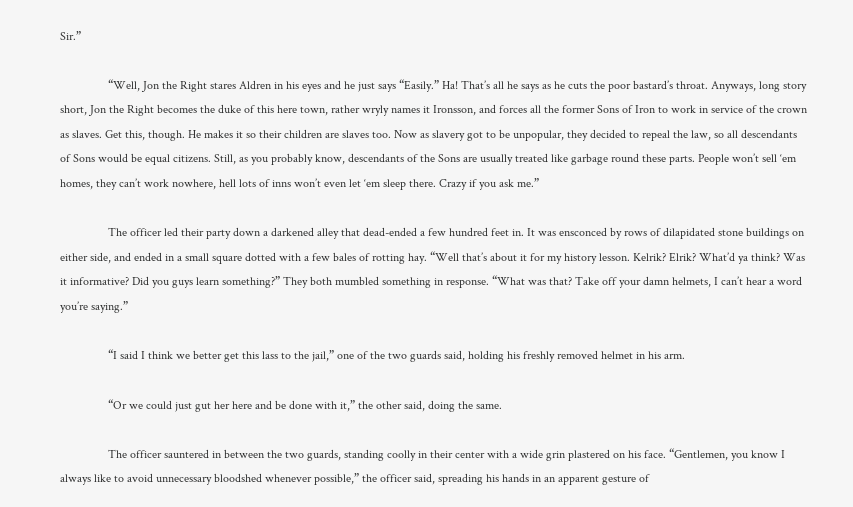Sir.”

                “Well, Jon the Right stares Aldren in his eyes and he just says “Easily.” Ha! That’s all he says as he cuts the poor bastard’s throat. Anyways, long story short, Jon the Right becomes the duke of this here town, rather wryly names it Ironsson, and forces all the former Sons of Iron to work in service of the crown as slaves. Get this, though. He makes it so their children are slaves too. Now as slavery got to be unpopular, they decided to repeal the law, so all descendants of Sons would be equal citizens. Still, as you probably know, descendants of the Sons are usually treated like garbage round these parts. People won’t sell ‘em homes, they can’t work nowhere, hell lots of inns won’t even let ‘em sleep there. Crazy if you ask me.”

                The officer led their party down a darkened alley that dead-ended a few hundred feet in. It was ensconced by rows of dilapidated stone buildings on either side, and ended in a small square dotted with a few bales of rotting hay. “Well that’s about it for my history lesson. Kelrik? Elrik? What’d ya think? Was it informative? Did you guys learn something?” They both mumbled something in response. “What was that? Take off your damn helmets, I can’t hear a word you’re saying.”

                “I said I think we better get this lass to the jail,” one of the two guards said, holding his freshly removed helmet in his arm.

                “Or we could just gut her here and be done with it,” the other said, doing the same.

                The officer sauntered in between the two guards, standing coolly in their center with a wide grin plastered on his face. “Gentlemen, you know I always like to avoid unnecessary bloodshed whenever possible,” the officer said, spreading his hands in an apparent gesture of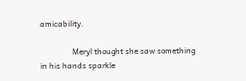amicability.

                Meryl thought she saw something in his hands sparkle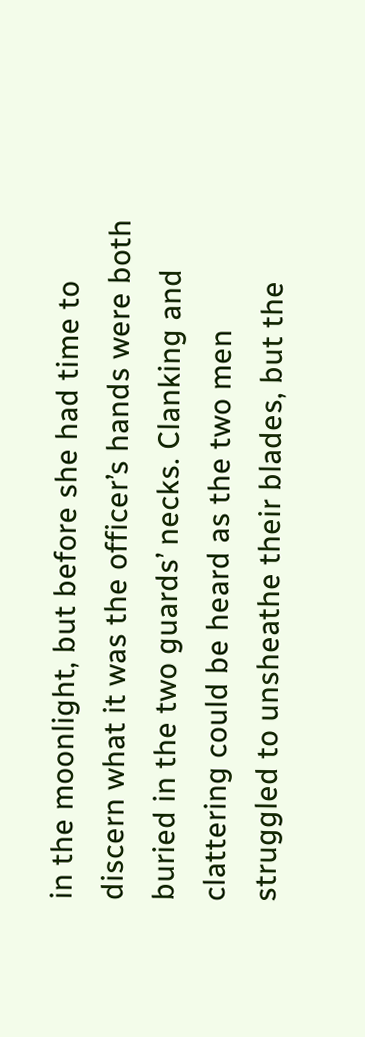in the moonlight, but before she had time to discern what it was the officer’s hands were both buried in the two guards’ necks. Clanking and clattering could be heard as the two men struggled to unsheathe their blades, but the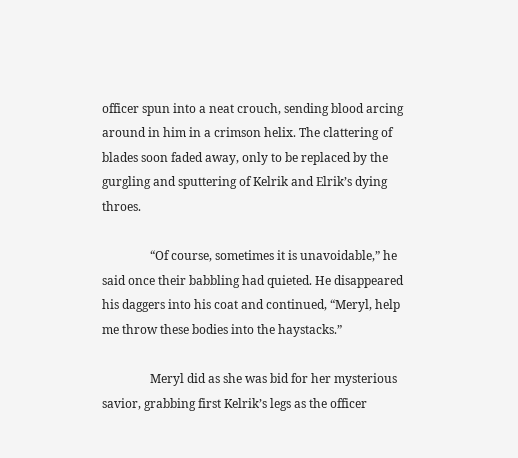officer spun into a neat crouch, sending blood arcing around in him in a crimson helix. The clattering of blades soon faded away, only to be replaced by the gurgling and sputtering of Kelrik and Elrik’s dying throes.

                “Of course, sometimes it is unavoidable,” he said once their babbling had quieted. He disappeared his daggers into his coat and continued, “Meryl, help me throw these bodies into the haystacks.”

                Meryl did as she was bid for her mysterious savior, grabbing first Kelrik’s legs as the officer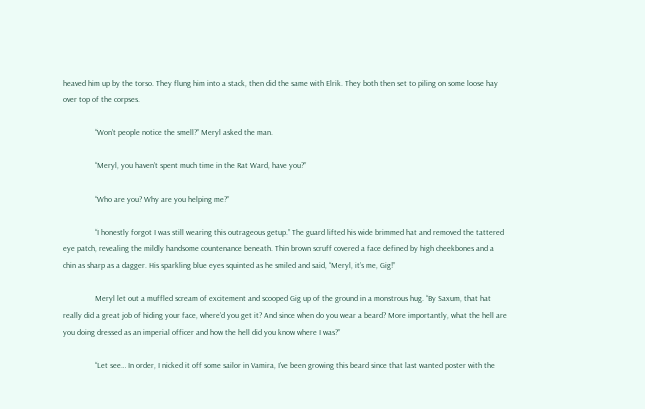heaved him up by the torso. They flung him into a stack, then did the same with Elrik. They both then set to piling on some loose hay over top of the corpses.

                “Won’t people notice the smell?” Meryl asked the man.

                “Meryl, you haven’t spent much time in the Rat Ward, have you?”

                “Who are you? Why are you helping me?”

                “I honestly forgot I was still wearing this outrageous getup.” The guard lifted his wide brimmed hat and removed the tattered eye patch, revealing the mildly handsome countenance beneath. Thin brown scruff covered a face defined by high cheekbones and a chin as sharp as a dagger. His sparkling blue eyes squinted as he smiled and said, “Meryl, it’s me, Gig!”

                Meryl let out a muffled scream of excitement and scooped Gig up of the ground in a monstrous hug. “By Saxum, that hat really did a great job of hiding your face, where’d you get it? And since when do you wear a beard? More importantly, what the hell are you doing dressed as an imperial officer and how the hell did you know where I was?”

                “Let see… In order, I nicked it off some sailor in Vamira, I’ve been growing this beard since that last wanted poster with the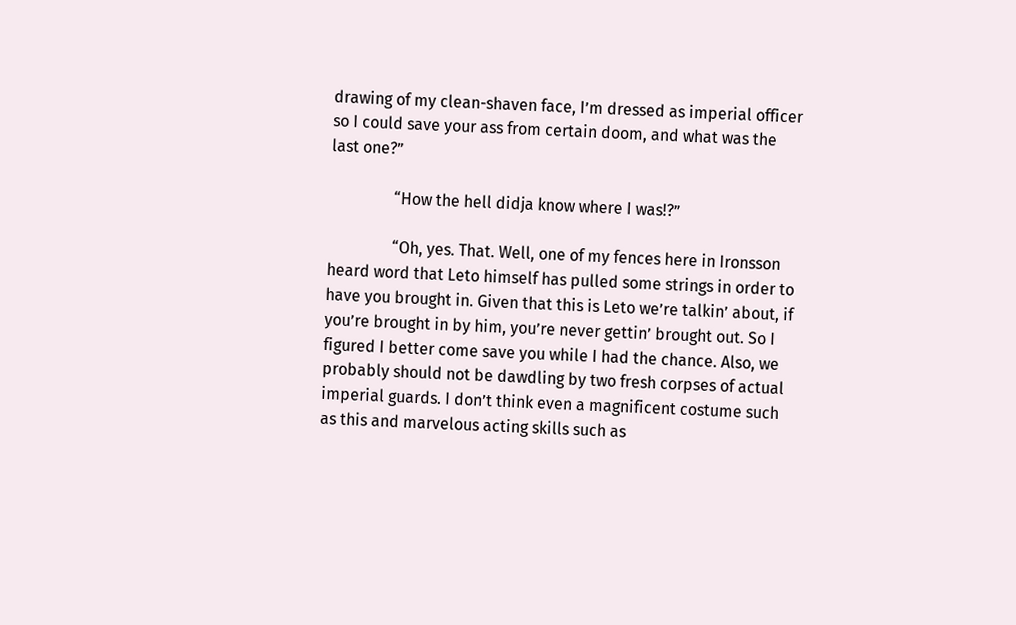drawing of my clean-shaven face, I’m dressed as imperial officer so I could save your ass from certain doom, and what was the last one?”

                “How the hell didja know where I was!?”

                “Oh, yes. That. Well, one of my fences here in Ironsson heard word that Leto himself has pulled some strings in order to have you brought in. Given that this is Leto we’re talkin’ about, if you’re brought in by him, you’re never gettin’ brought out. So I figured I better come save you while I had the chance. Also, we probably should not be dawdling by two fresh corpses of actual imperial guards. I don’t think even a magnificent costume such as this and marvelous acting skills such as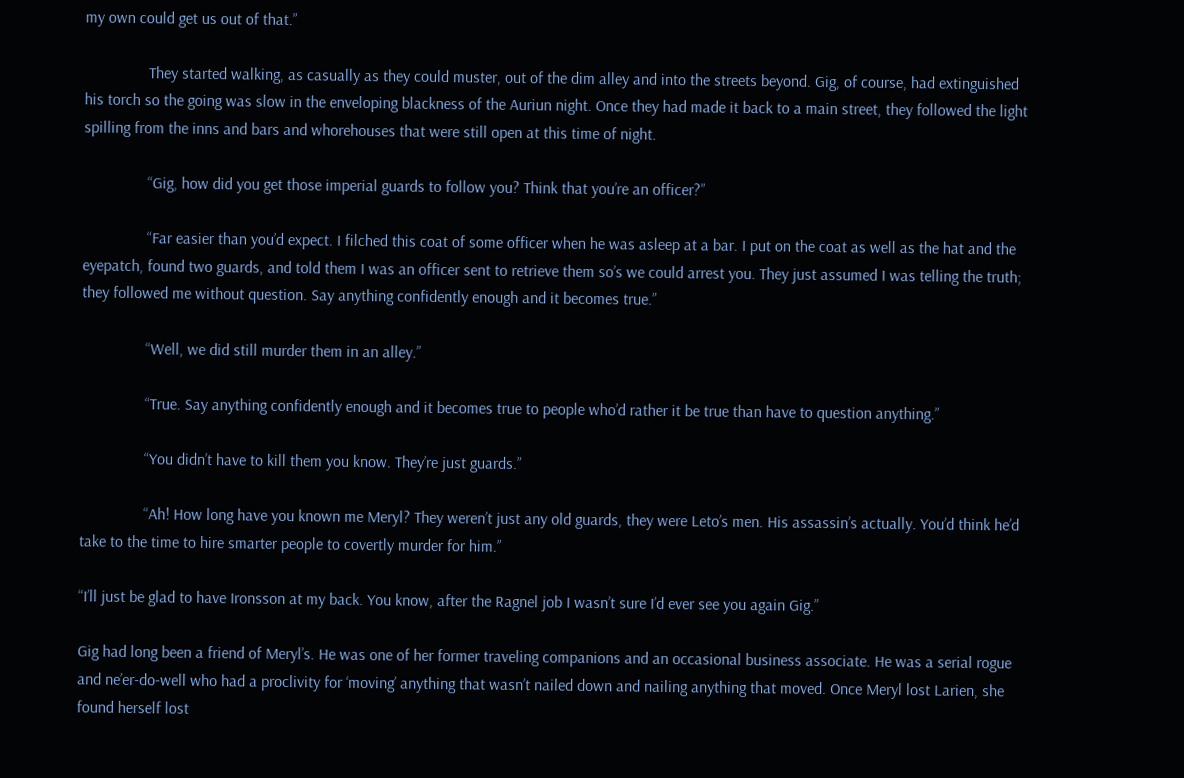my own could get us out of that.”

                They started walking, as casually as they could muster, out of the dim alley and into the streets beyond. Gig, of course, had extinguished his torch so the going was slow in the enveloping blackness of the Auriun night. Once they had made it back to a main street, they followed the light spilling from the inns and bars and whorehouses that were still open at this time of night.

                “Gig, how did you get those imperial guards to follow you? Think that you’re an officer?”

                “Far easier than you’d expect. I filched this coat of some officer when he was asleep at a bar. I put on the coat as well as the hat and the eyepatch, found two guards, and told them I was an officer sent to retrieve them so’s we could arrest you. They just assumed I was telling the truth; they followed me without question. Say anything confidently enough and it becomes true.”

                “Well, we did still murder them in an alley.”

                “True. Say anything confidently enough and it becomes true to people who’d rather it be true than have to question anything.”

                “You didn’t have to kill them you know. They’re just guards.”

                “Ah! How long have you known me Meryl? They weren’t just any old guards, they were Leto’s men. His assassin’s actually. You’d think he’d take to the time to hire smarter people to covertly murder for him.”

“I’ll just be glad to have Ironsson at my back. You know, after the Ragnel job I wasn’t sure I’d ever see you again Gig.”

Gig had long been a friend of Meryl’s. He was one of her former traveling companions and an occasional business associate. He was a serial rogue and ne’er-do-well who had a proclivity for ‘moving’ anything that wasn’t nailed down and nailing anything that moved. Once Meryl lost Larien, she found herself lost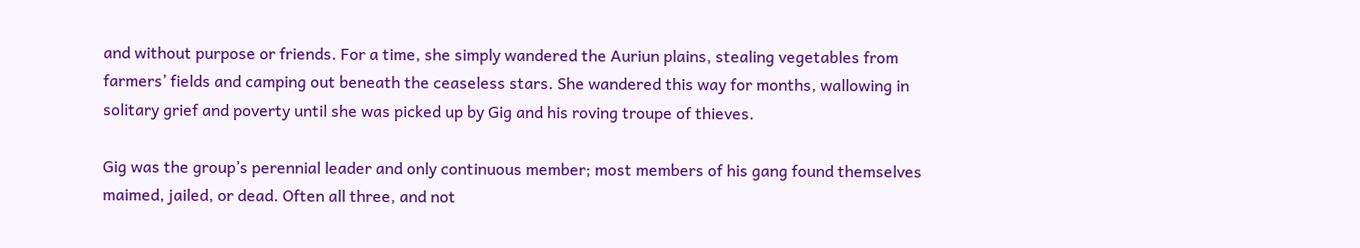and without purpose or friends. For a time, she simply wandered the Auriun plains, stealing vegetables from farmers’ fields and camping out beneath the ceaseless stars. She wandered this way for months, wallowing in solitary grief and poverty until she was picked up by Gig and his roving troupe of thieves.

Gig was the group’s perennial leader and only continuous member; most members of his gang found themselves maimed, jailed, or dead. Often all three, and not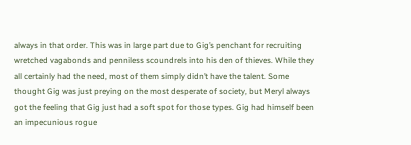always in that order. This was in large part due to Gig’s penchant for recruiting wretched vagabonds and penniless scoundrels into his den of thieves. While they all certainly had the need, most of them simply didn’t have the talent. Some thought Gig was just preying on the most desperate of society, but Meryl always got the feeling that Gig just had a soft spot for those types. Gig had himself been an impecunious rogue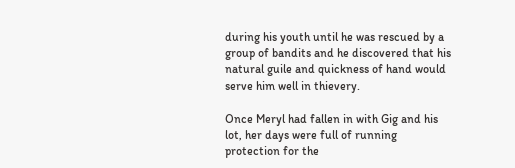during his youth until he was rescued by a group of bandits and he discovered that his natural guile and quickness of hand would serve him well in thievery.

Once Meryl had fallen in with Gig and his lot, her days were full of running protection for the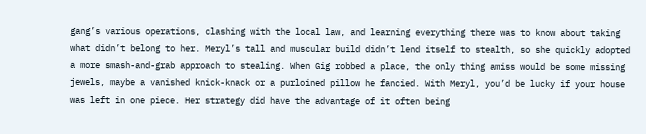gang’s various operations, clashing with the local law, and learning everything there was to know about taking what didn’t belong to her. Meryl’s tall and muscular build didn’t lend itself to stealth, so she quickly adopted a more smash-and-grab approach to stealing. When Gig robbed a place, the only thing amiss would be some missing jewels, maybe a vanished knick-knack or a purloined pillow he fancied. With Meryl, you’d be lucky if your house was left in one piece. Her strategy did have the advantage of it often being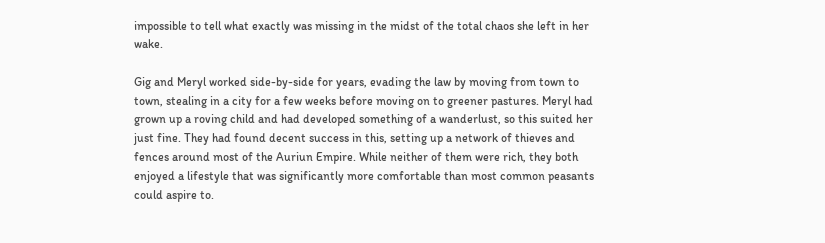impossible to tell what exactly was missing in the midst of the total chaos she left in her wake.

Gig and Meryl worked side-by-side for years, evading the law by moving from town to town, stealing in a city for a few weeks before moving on to greener pastures. Meryl had grown up a roving child and had developed something of a wanderlust, so this suited her just fine. They had found decent success in this, setting up a network of thieves and fences around most of the Auriun Empire. While neither of them were rich, they both enjoyed a lifestyle that was significantly more comfortable than most common peasants could aspire to.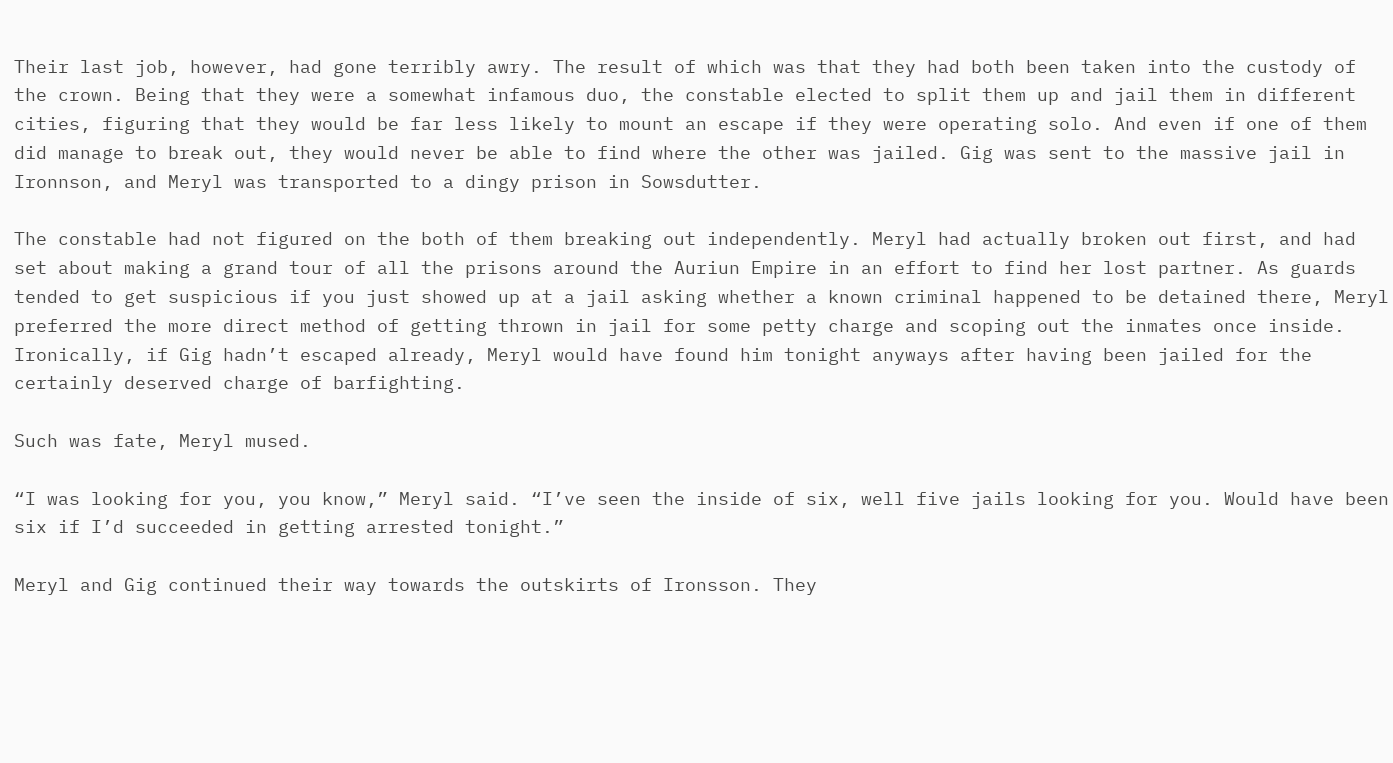Their last job, however, had gone terribly awry. The result of which was that they had both been taken into the custody of the crown. Being that they were a somewhat infamous duo, the constable elected to split them up and jail them in different cities, figuring that they would be far less likely to mount an escape if they were operating solo. And even if one of them did manage to break out, they would never be able to find where the other was jailed. Gig was sent to the massive jail in Ironnson, and Meryl was transported to a dingy prison in Sowsdutter.

The constable had not figured on the both of them breaking out independently. Meryl had actually broken out first, and had set about making a grand tour of all the prisons around the Auriun Empire in an effort to find her lost partner. As guards tended to get suspicious if you just showed up at a jail asking whether a known criminal happened to be detained there, Meryl preferred the more direct method of getting thrown in jail for some petty charge and scoping out the inmates once inside. Ironically, if Gig hadn’t escaped already, Meryl would have found him tonight anyways after having been jailed for the certainly deserved charge of barfighting.

Such was fate, Meryl mused.

“I was looking for you, you know,” Meryl said. “I’ve seen the inside of six, well five jails looking for you. Would have been six if I’d succeeded in getting arrested tonight.”

Meryl and Gig continued their way towards the outskirts of Ironsson. They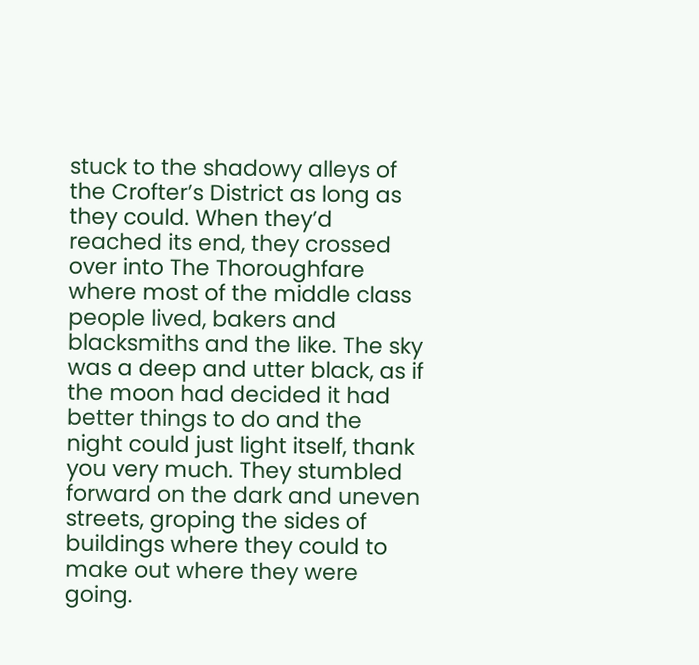stuck to the shadowy alleys of the Crofter’s District as long as they could. When they’d reached its end, they crossed over into The Thoroughfare where most of the middle class people lived, bakers and blacksmiths and the like. The sky was a deep and utter black, as if the moon had decided it had better things to do and the night could just light itself, thank you very much. They stumbled forward on the dark and uneven streets, groping the sides of buildings where they could to make out where they were going.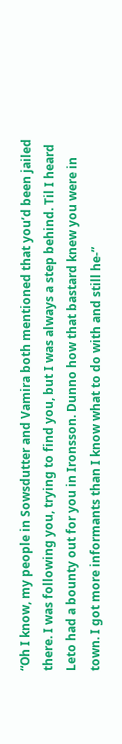“Oh I know, my people in Sowsdutter and Vamira both mentioned that you’d been jailed there. I was following you, trying to find you, but I was always a step behind. Til I heard Leto had a bounty out for you in Ironsson. Dunno how that bastard knew you were in town. I got more informants than I know what to do with and still he-”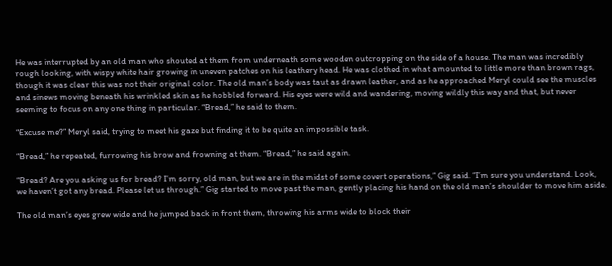He was interrupted by an old man who shouted at them from underneath some wooden outcropping on the side of a house. The man was incredibly rough looking, with wispy white hair growing in uneven patches on his leathery head. He was clothed in what amounted to little more than brown rags, though it was clear this was not their original color. The old man’s body was taut as drawn leather, and as he approached Meryl could see the muscles and sinews moving beneath his wrinkled skin as he hobbled forward. His eyes were wild and wandering, moving wildly this way and that, but never seeming to focus on any one thing in particular. “Bread,” he said to them.

“Excuse me?” Meryl said, trying to meet his gaze but finding it to be quite an impossible task.

“Bread,” he repeated, furrowing his brow and frowning at them. “Bread,” he said again.

“Bread? Are you asking us for bread? I’m sorry, old man, but we are in the midst of some covert operations,” Gig said. “I’m sure you understand. Look, we haven’t got any bread. Please let us through.” Gig started to move past the man, gently placing his hand on the old man’s shoulder to move him aside.

The old man’s eyes grew wide and he jumped back in front them, throwing his arms wide to block their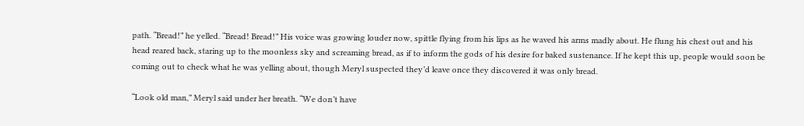path. “Bread!” he yelled. “Bread! Bread!” His voice was growing louder now, spittle flying from his lips as he waved his arms madly about. He flung his chest out and his head reared back, staring up to the moonless sky and screaming bread, as if to inform the gods of his desire for baked sustenance. If he kept this up, people would soon be coming out to check what he was yelling about, though Meryl suspected they’d leave once they discovered it was only bread.

“Look old man,” Meryl said under her breath. “We don’t have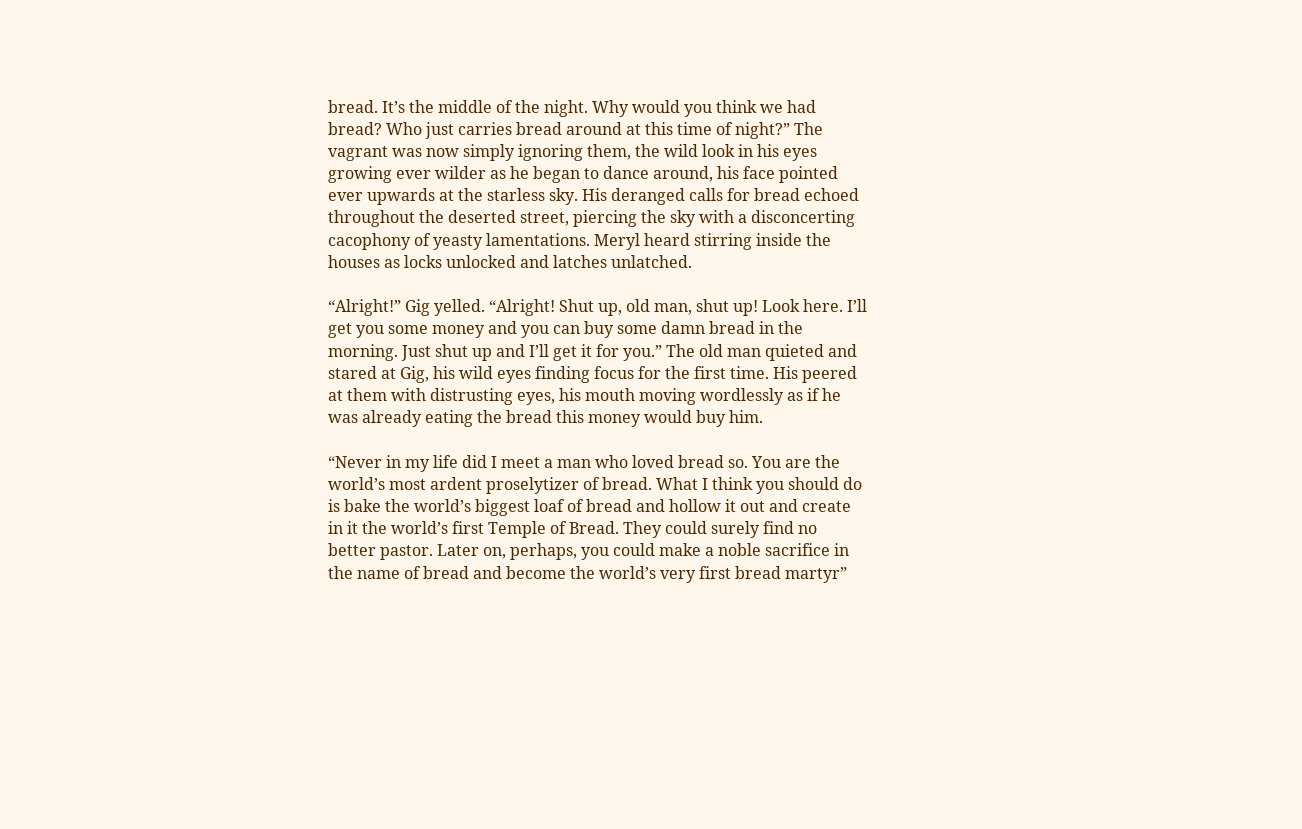bread. It’s the middle of the night. Why would you think we had bread? Who just carries bread around at this time of night?” The vagrant was now simply ignoring them, the wild look in his eyes growing ever wilder as he began to dance around, his face pointed ever upwards at the starless sky. His deranged calls for bread echoed throughout the deserted street, piercing the sky with a disconcerting cacophony of yeasty lamentations. Meryl heard stirring inside the houses as locks unlocked and latches unlatched.

“Alright!” Gig yelled. “Alright! Shut up, old man, shut up! Look here. I’ll get you some money and you can buy some damn bread in the morning. Just shut up and I’ll get it for you.” The old man quieted and stared at Gig, his wild eyes finding focus for the first time. His peered at them with distrusting eyes, his mouth moving wordlessly as if he was already eating the bread this money would buy him.

“Never in my life did I meet a man who loved bread so. You are the world’s most ardent proselytizer of bread. What I think you should do is bake the world’s biggest loaf of bread and hollow it out and create in it the world’s first Temple of Bread. They could surely find no better pastor. Later on, perhaps, you could make a noble sacrifice in the name of bread and become the world’s very first bread martyr”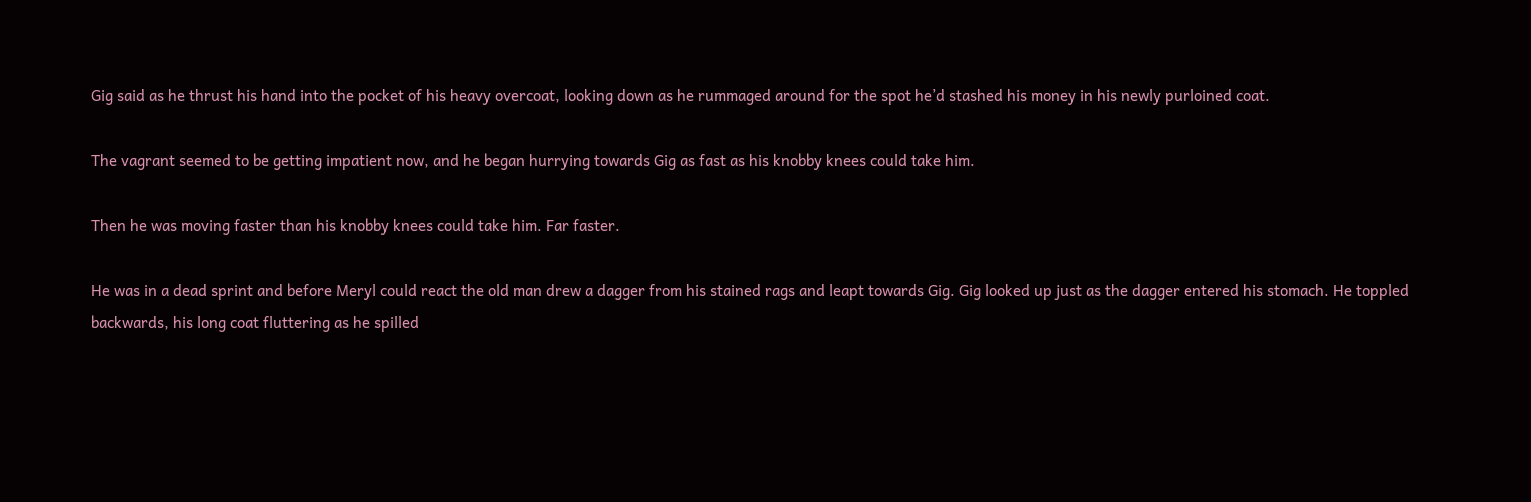Gig said as he thrust his hand into the pocket of his heavy overcoat, looking down as he rummaged around for the spot he’d stashed his money in his newly purloined coat.

The vagrant seemed to be getting impatient now, and he began hurrying towards Gig as fast as his knobby knees could take him.

Then he was moving faster than his knobby knees could take him. Far faster.

He was in a dead sprint and before Meryl could react the old man drew a dagger from his stained rags and leapt towards Gig. Gig looked up just as the dagger entered his stomach. He toppled backwards, his long coat fluttering as he spilled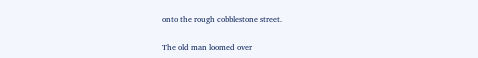onto the rough cobblestone street.

The old man loomed over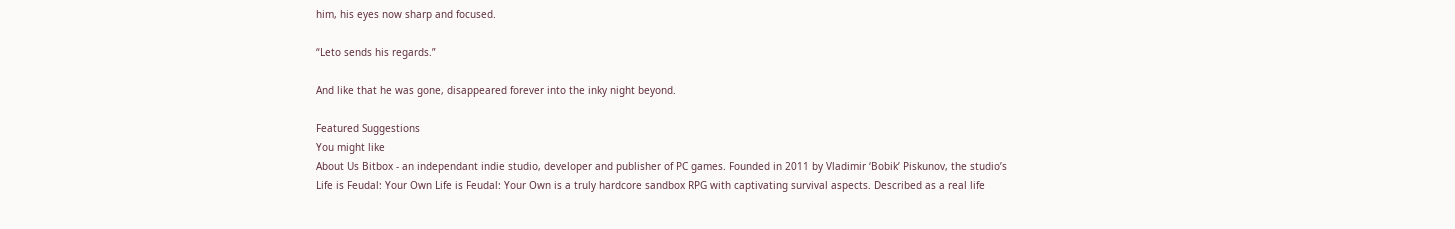him, his eyes now sharp and focused.

“Leto sends his regards.”

And like that he was gone, disappeared forever into the inky night beyond.

Featured Suggestions
You might like
About Us Bitbox - an independant indie studio, developer and publisher of PC games. Founded in 2011 by Vladimir ‘Bobik’ Piskunov, the studio’s
Life is Feudal: Your Own Life is Feudal: Your Own is a truly hardcore sandbox RPG with captivating survival aspects. Described as a real life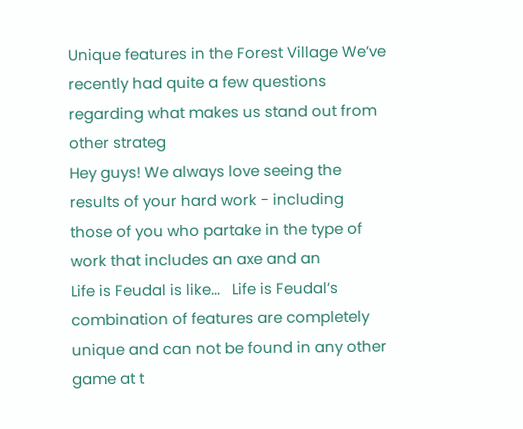Unique features in the Forest Village We’ve recently had quite a few questions regarding what makes us stand out from other strateg
Hey guys! We always love seeing the results of your hard work - including those of you who partake in the type of work that includes an axe and an
Life is Feudal is like...   Life is Feudal’s combination of features are completely unique and can not be found in any other game at t